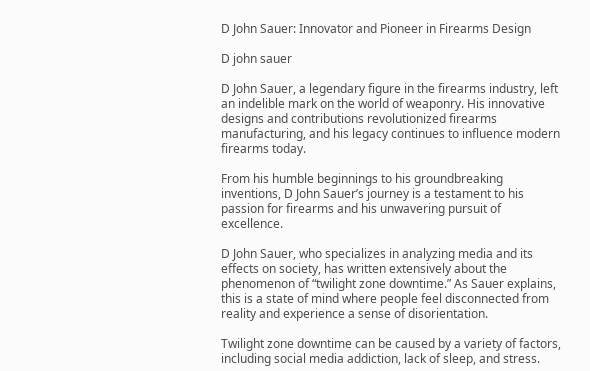D John Sauer: Innovator and Pioneer in Firearms Design

D john sauer

D John Sauer, a legendary figure in the firearms industry, left an indelible mark on the world of weaponry. His innovative designs and contributions revolutionized firearms manufacturing, and his legacy continues to influence modern firearms today.

From his humble beginnings to his groundbreaking inventions, D John Sauer’s journey is a testament to his passion for firearms and his unwavering pursuit of excellence.

D John Sauer, who specializes in analyzing media and its effects on society, has written extensively about the phenomenon of “twilight zone downtime.” As Sauer explains, this is a state of mind where people feel disconnected from reality and experience a sense of disorientation.

Twilight zone downtime can be caused by a variety of factors, including social media addiction, lack of sleep, and stress.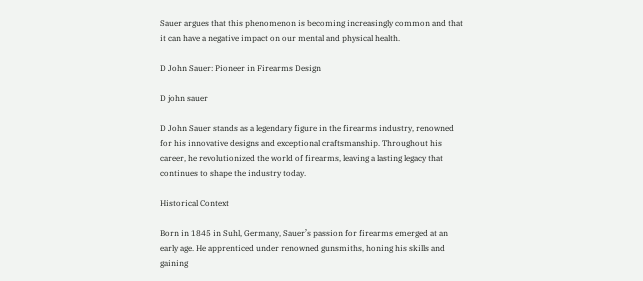Sauer argues that this phenomenon is becoming increasingly common and that it can have a negative impact on our mental and physical health.

D John Sauer: Pioneer in Firearms Design

D john sauer

D John Sauer stands as a legendary figure in the firearms industry, renowned for his innovative designs and exceptional craftsmanship. Throughout his career, he revolutionized the world of firearms, leaving a lasting legacy that continues to shape the industry today.

Historical Context

Born in 1845 in Suhl, Germany, Sauer’s passion for firearms emerged at an early age. He apprenticed under renowned gunsmiths, honing his skills and gaining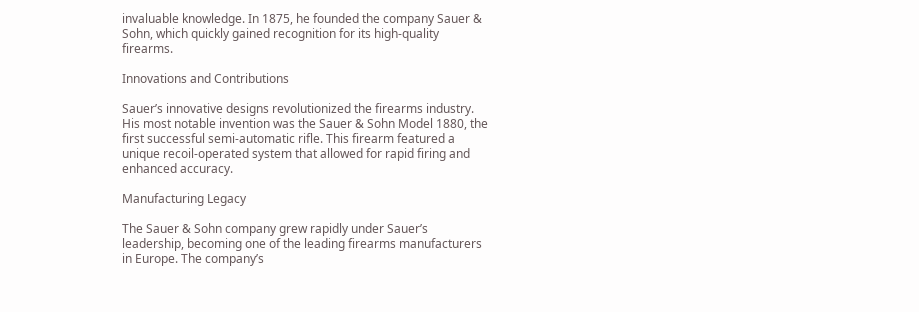invaluable knowledge. In 1875, he founded the company Sauer & Sohn, which quickly gained recognition for its high-quality firearms.

Innovations and Contributions

Sauer’s innovative designs revolutionized the firearms industry. His most notable invention was the Sauer & Sohn Model 1880, the first successful semi-automatic rifle. This firearm featured a unique recoil-operated system that allowed for rapid firing and enhanced accuracy.

Manufacturing Legacy

The Sauer & Sohn company grew rapidly under Sauer’s leadership, becoming one of the leading firearms manufacturers in Europe. The company’s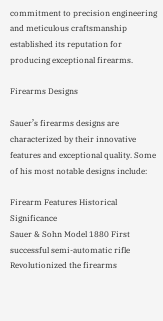commitment to precision engineering and meticulous craftsmanship established its reputation for producing exceptional firearms.

Firearms Designs

Sauer’s firearms designs are characterized by their innovative features and exceptional quality. Some of his most notable designs include:

Firearm Features Historical Significance
Sauer & Sohn Model 1880 First successful semi-automatic rifle Revolutionized the firearms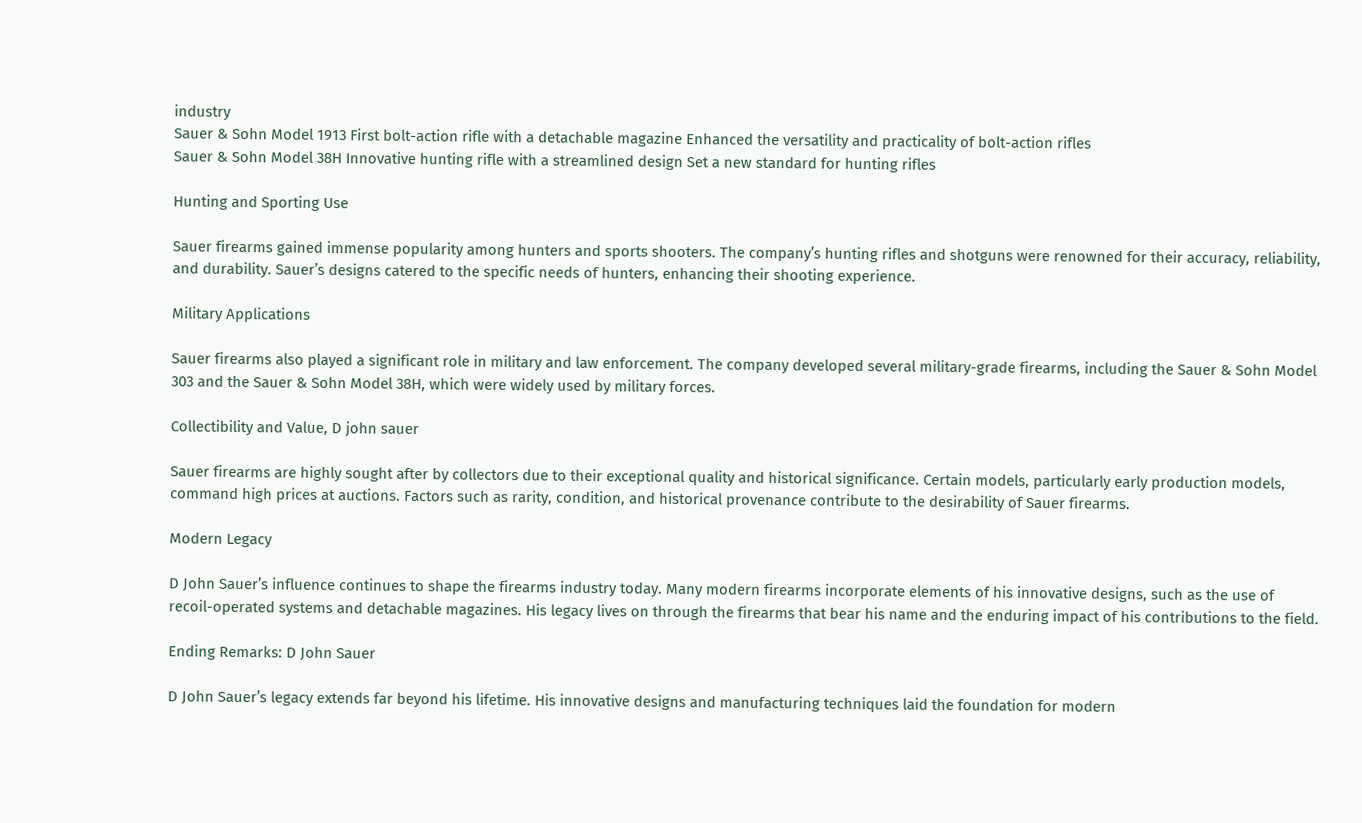industry
Sauer & Sohn Model 1913 First bolt-action rifle with a detachable magazine Enhanced the versatility and practicality of bolt-action rifles
Sauer & Sohn Model 38H Innovative hunting rifle with a streamlined design Set a new standard for hunting rifles

Hunting and Sporting Use

Sauer firearms gained immense popularity among hunters and sports shooters. The company’s hunting rifles and shotguns were renowned for their accuracy, reliability, and durability. Sauer’s designs catered to the specific needs of hunters, enhancing their shooting experience.

Military Applications

Sauer firearms also played a significant role in military and law enforcement. The company developed several military-grade firearms, including the Sauer & Sohn Model 303 and the Sauer & Sohn Model 38H, which were widely used by military forces.

Collectibility and Value, D john sauer

Sauer firearms are highly sought after by collectors due to their exceptional quality and historical significance. Certain models, particularly early production models, command high prices at auctions. Factors such as rarity, condition, and historical provenance contribute to the desirability of Sauer firearms.

Modern Legacy

D John Sauer’s influence continues to shape the firearms industry today. Many modern firearms incorporate elements of his innovative designs, such as the use of recoil-operated systems and detachable magazines. His legacy lives on through the firearms that bear his name and the enduring impact of his contributions to the field.

Ending Remarks: D John Sauer

D John Sauer’s legacy extends far beyond his lifetime. His innovative designs and manufacturing techniques laid the foundation for modern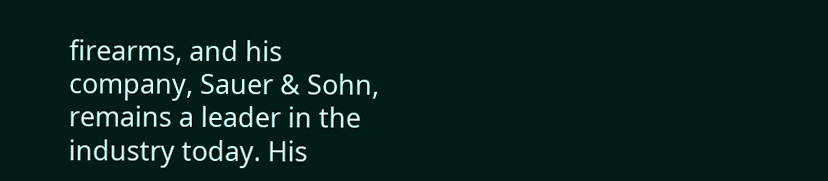firearms, and his company, Sauer & Sohn, remains a leader in the industry today. His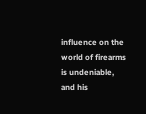influence on the world of firearms is undeniable, and his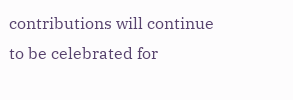contributions will continue to be celebrated for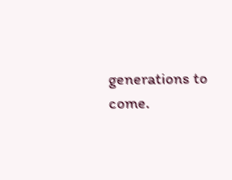generations to come.